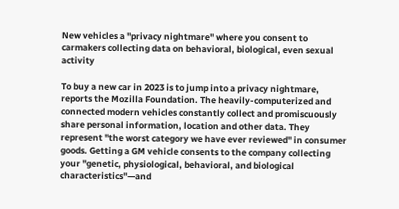New vehicles a "privacy nightmare" where you consent to carmakers collecting data on behavioral, biological, even sexual activity

To buy a new car in 2023 is to jump into a privacy nightmare, reports the Mozilla Foundation. The heavily-computerized and connected modern vehicles constantly collect and promiscuously share personal information, location and other data. They represent "the worst category we have ever reviewed" in consumer goods. Getting a GM vehicle consents to the company collecting your "genetic, physiological, behavioral, and biological characteristics"—and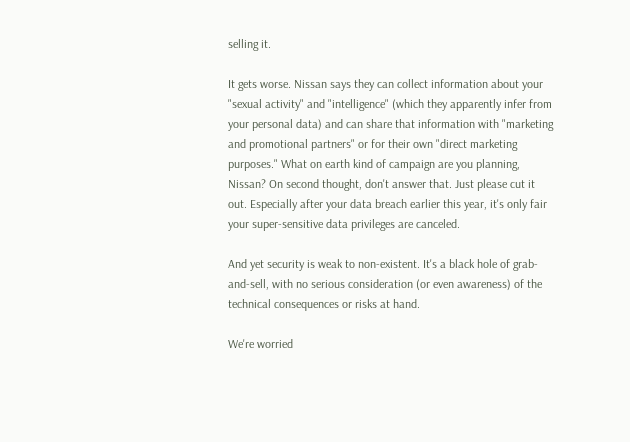selling it.

It gets worse. Nissan says they can collect information about your "sexual activity" and "intelligence" (which they apparently infer from your personal data) and can share that information with "marketing and promotional partners" or for their own "direct marketing purposes." What on earth kind of campaign are you planning, Nissan? On second thought, don't answer that. Just please cut it out. Especially after your data breach earlier this year, it's only fair your super-sensitive data privileges are canceled.

And yet security is weak to non-existent. It's a black hole of grab-and-sell, with no serious consideration (or even awareness) of the technical consequences or risks at hand.

We're worried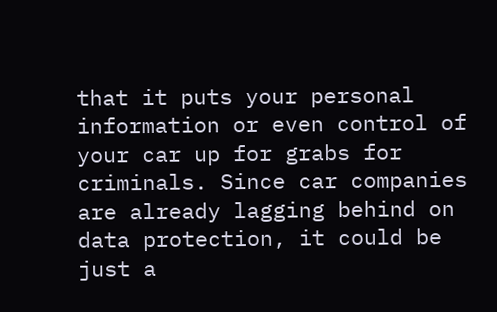that it puts your personal information or even control of your car up for grabs for criminals. Since car companies are already lagging behind on data protection, it could be just a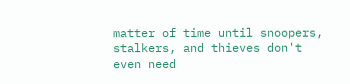matter of time until snoopers, stalkers, and thieves don't even need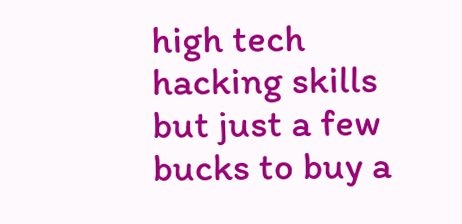high tech hacking skills but just a few bucks to buy a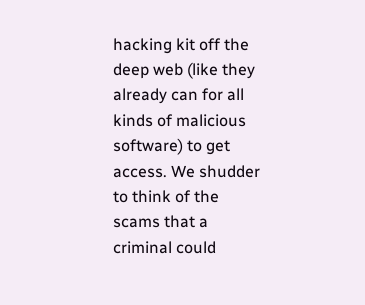hacking kit off the deep web (like they already can for all kinds of malicious software) to get access. We shudder to think of the scams that a criminal could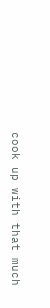cook up with that much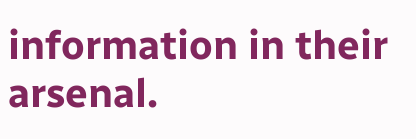information in their arsenal.